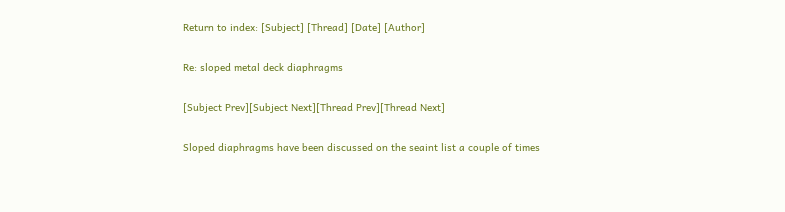Return to index: [Subject] [Thread] [Date] [Author]

Re: sloped metal deck diaphragms

[Subject Prev][Subject Next][Thread Prev][Thread Next]

Sloped diaphragms have been discussed on the seaint list a couple of times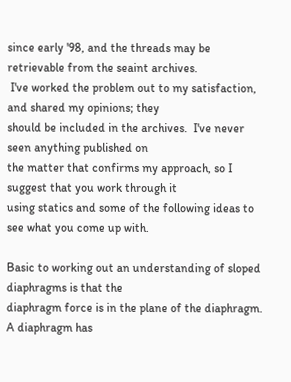since early '98, and the threads may be retrievable from the seaint archives.
 I've worked the problem out to my satisfaction, and shared my opinions; they
should be included in the archives.  I've never seen anything published on
the matter that confirms my approach, so I suggest that you work through it
using statics and some of the following ideas to see what you come up with.

Basic to working out an understanding of sloped diaphragms is that the
diaphragm force is in the plane of the diaphragm.  A diaphragm has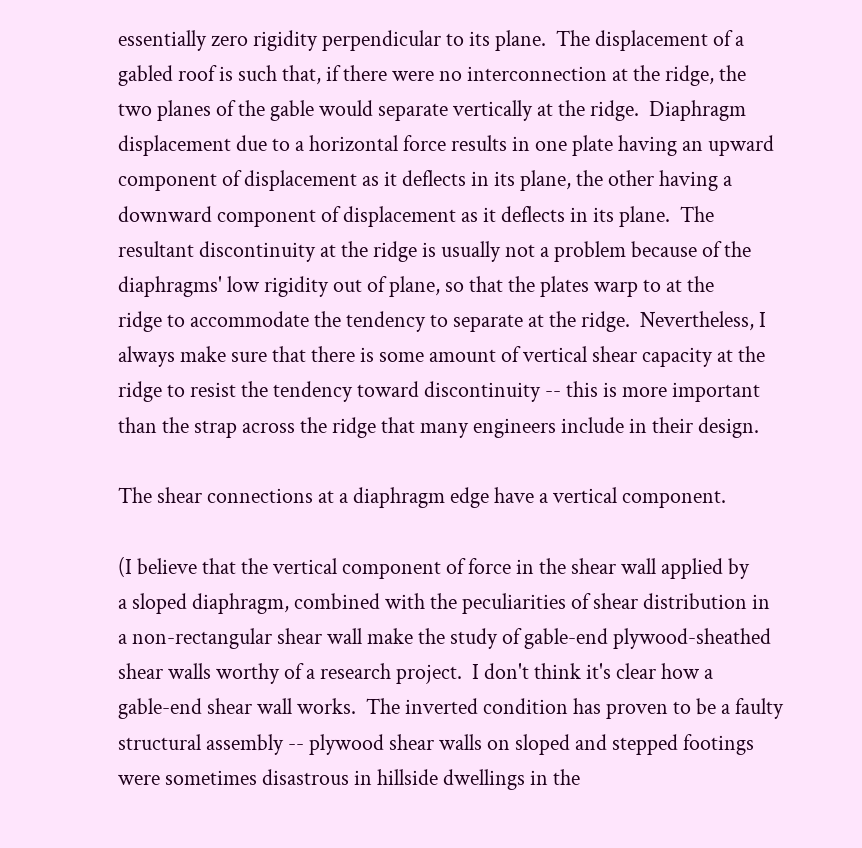essentially zero rigidity perpendicular to its plane.  The displacement of a
gabled roof is such that, if there were no interconnection at the ridge, the
two planes of the gable would separate vertically at the ridge.  Diaphragm
displacement due to a horizontal force results in one plate having an upward
component of displacement as it deflects in its plane, the other having a
downward component of displacement as it deflects in its plane.  The
resultant discontinuity at the ridge is usually not a problem because of the
diaphragms' low rigidity out of plane, so that the plates warp to at the
ridge to accommodate the tendency to separate at the ridge.  Nevertheless, I
always make sure that there is some amount of vertical shear capacity at the
ridge to resist the tendency toward discontinuity -- this is more important
than the strap across the ridge that many engineers include in their design.

The shear connections at a diaphragm edge have a vertical component.

(I believe that the vertical component of force in the shear wall applied by
a sloped diaphragm, combined with the peculiarities of shear distribution in
a non-rectangular shear wall make the study of gable-end plywood-sheathed
shear walls worthy of a research project.  I don't think it's clear how a
gable-end shear wall works.  The inverted condition has proven to be a faulty
structural assembly -- plywood shear walls on sloped and stepped footings
were sometimes disastrous in hillside dwellings in the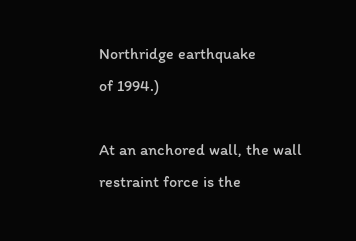Northridge earthquake
of 1994.)

At an anchored wall, the wall restraint force is the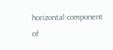horizontal component of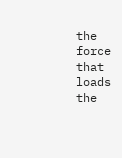the force that loads the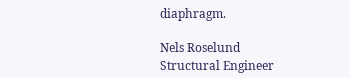diaphragm.

Nels Roselund
Structural Engineer